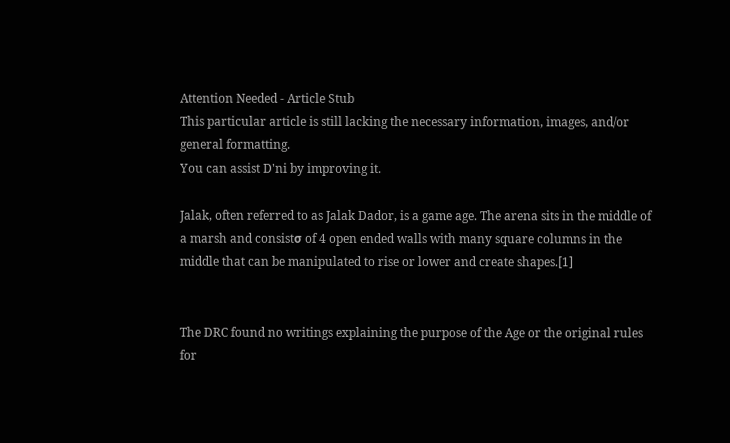Attention Needed - Article Stub
This particular article is still lacking the necessary information, images, and/or general formatting.
You can assist D'ni by improving it.

Jalak, often referred to as Jalak Dador, is a game age. The arena sits in the middle of a marsh and consistσ of 4 open ended walls with many square columns in the middle that can be manipulated to rise or lower and create shapes.[1]


The DRC found no writings explaining the purpose of the Age or the original rules for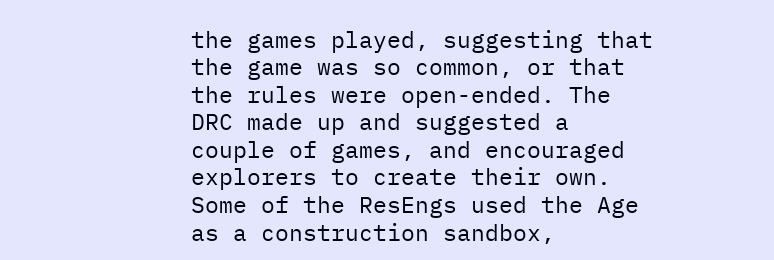the games played, suggesting that the game was so common, or that the rules were open-ended. The DRC made up and suggested a couple of games, and encouraged explorers to create their own. Some of the ResEngs used the Age as a construction sandbox,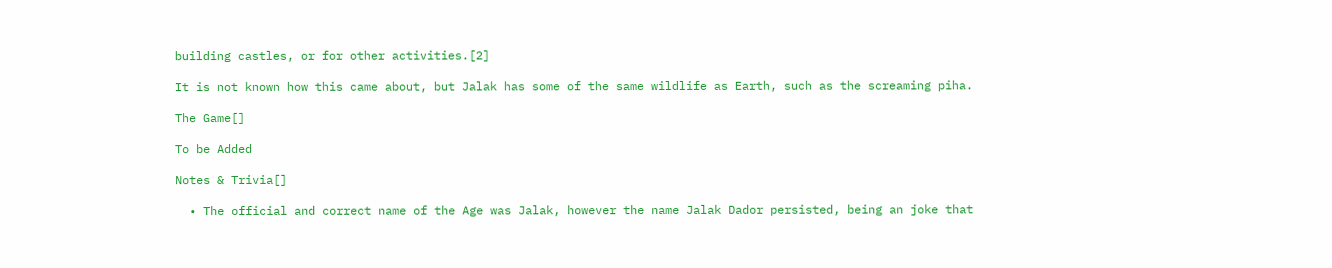building castles, or for other activities.[2]

It is not known how this came about, but Jalak has some of the same wildlife as Earth, such as the screaming piha.

The Game[]

To be Added

Notes & Trivia[]

  • The official and correct name of the Age was Jalak, however the name Jalak Dador persisted, being an joke that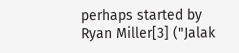perhaps started by Ryan Miller[3] ("Jalak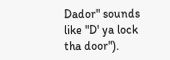Dador" sounds like "D' ya lock tha door").